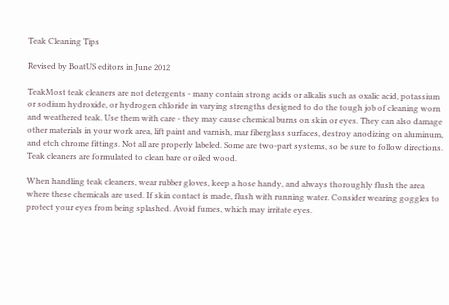Teak Cleaning Tips

Revised by BoatUS editors in June 2012

TeakMost teak cleaners are not detergents - many contain strong acids or alkalis such as oxalic acid, potassium or sodium hydroxide, or hydrogen chloride in varying strengths designed to do the tough job of cleaning worn and weathered teak. Use them with care - they may cause chemical burns on skin or eyes. They can also damage other materials in your work area, lift paint and varnish, mar fiberglass surfaces, destroy anodizing on aluminum, and etch chrome fittings. Not all are properly labeled. Some are two-part systems, so be sure to follow directions. Teak cleaners are formulated to clean bare or oiled wood.

When handling teak cleaners, wear rubber gloves, keep a hose handy, and always thoroughly flush the area where these chemicals are used. If skin contact is made, flush with running water. Consider wearing goggles to protect your eyes from being splashed. Avoid fumes, which may irritate eyes.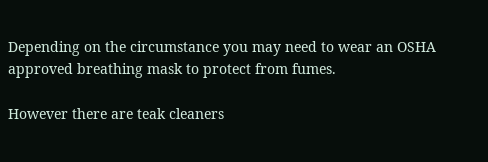Depending on the circumstance you may need to wear an OSHA approved breathing mask to protect from fumes.

However there are teak cleaners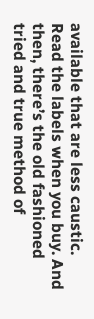available that are less caustic. Read the labels when you buy. And then, there’s the old fashioned tried and true method of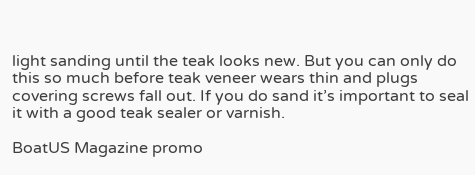light sanding until the teak looks new. But you can only do this so much before teak veneer wears thin and plugs covering screws fall out. If you do sand it’s important to seal it with a good teak sealer or varnish.

BoatUS Magazine promo